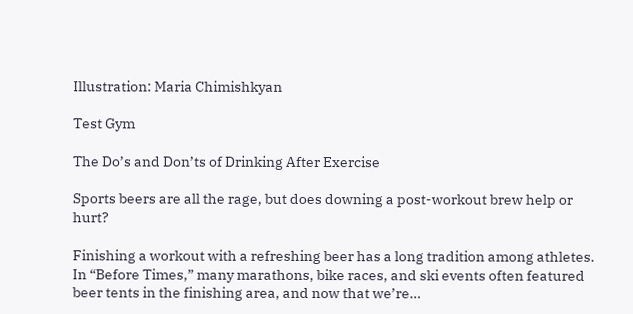Illustration: Maria Chimishkyan

Test Gym

The Do’s and Don’ts of Drinking After Exercise

Sports beers are all the rage, but does downing a post-workout brew help or hurt?

Finishing a workout with a refreshing beer has a long tradition among athletes. In “Before Times,” many marathons, bike races, and ski events often featured beer tents in the finishing area, and now that we’re…